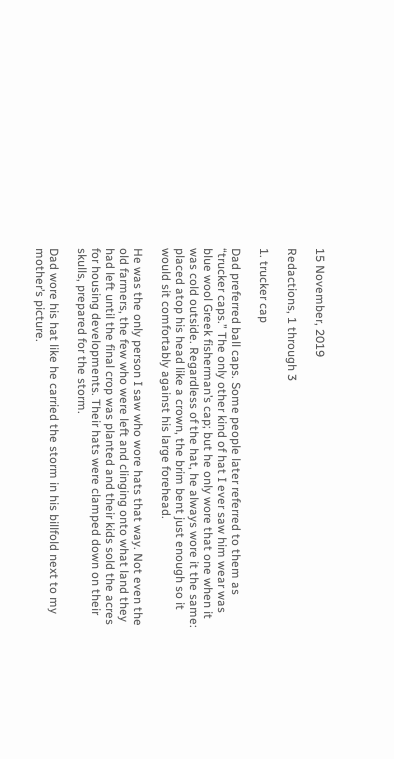15 November, 2019

Redactions, 1 through 3

1. trucker cap

Dad preferred ball caps. Some people later referred to them as “trucker caps.” The only other kind of hat I ever saw him wear was blue wool Greek fisherman’s cap; but he only wore that one when it was cold outside. Regardless of the hat, he always wore it the same: placed atop his head like a crown, the brim bent just enough so it would sit comfortably against his large forehead.

He was the only person I saw who wore hats that way. Not even the old farmers, the few who were left and clinging onto what land they had left until the final crop was planted and their kids sold the acres for housing developments. Their hats were clamped down on their skulls, prepared for the storm.

Dad wore his hat like he carried the storm in his billfold next to my mother’s picture.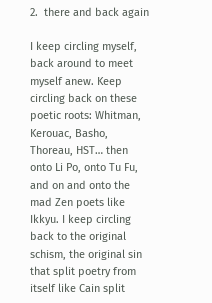2.  there and back again

I keep circling myself, back around to meet myself anew. Keep circling back on these poetic roots: Whitman, Kerouac, Basho, Thoreau, HST… then onto Li Po, onto Tu Fu, and on and onto the mad Zen poets like Ikkyu. I keep circling back to the original schism, the original sin that split poetry from itself like Cain split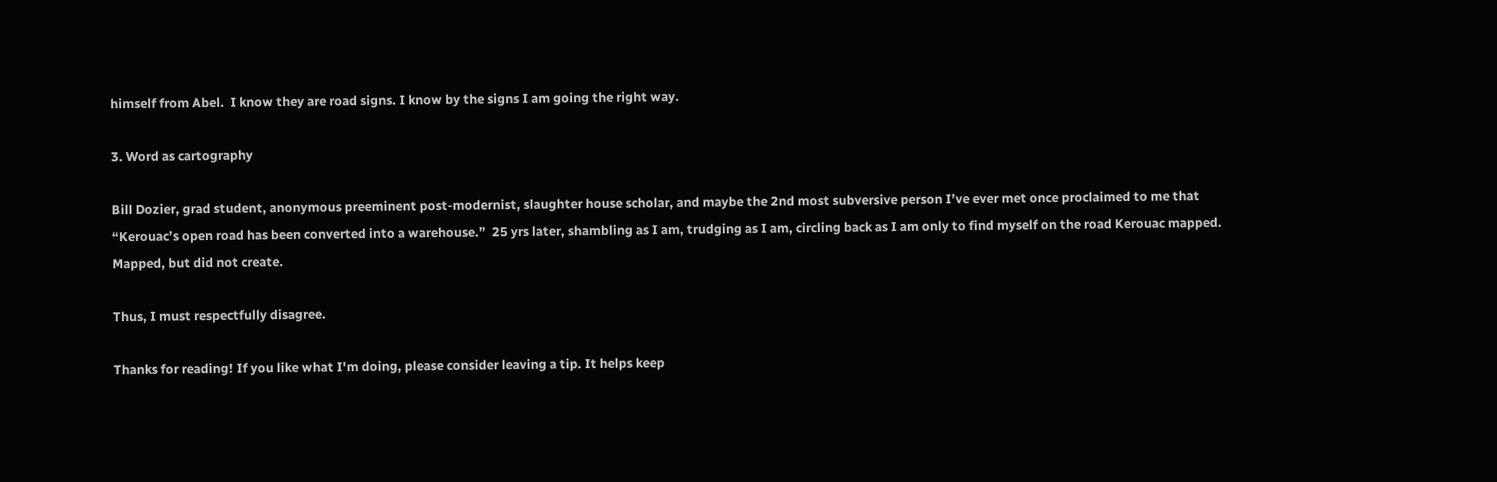himself from Abel.  I know they are road signs. I know by the signs I am going the right way.

3. Word as cartography

Bill Dozier, grad student, anonymous preeminent post-modernist, slaughter house scholar, and maybe the 2nd most subversive person I’ve ever met once proclaimed to me that “Kerouac’s open road has been converted into a warehouse.”  25 yrs later, shambling as I am, trudging as I am, circling back as I am only to find myself on the road Kerouac mapped. Mapped, but did not create.

Thus, I must respectfully disagree.

Thanks for reading! If you like what I'm doing, please consider leaving a tip. It helps keep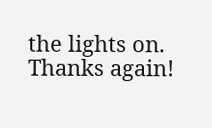the lights on. Thanks again!